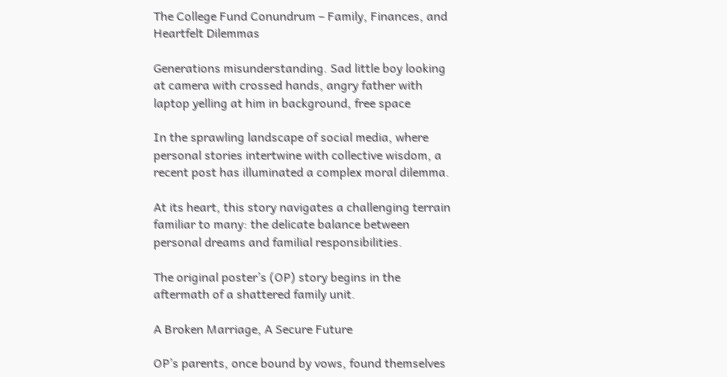The College Fund Conundrum – Family, Finances, and Heartfelt Dilemmas

Generations misunderstanding. Sad little boy looking at camera with crossed hands, angry father with laptop yelling at him in background, free space

In the sprawling landscape of social media, where personal stories intertwine with collective wisdom, a recent post has illuminated a complex moral dilemma.

At its heart, this story navigates a challenging terrain familiar to many: the delicate balance between personal dreams and familial responsibilities.

The original poster’s (OP) story begins in the aftermath of a shattered family unit.

A Broken Marriage, A Secure Future

OP’s parents, once bound by vows, found themselves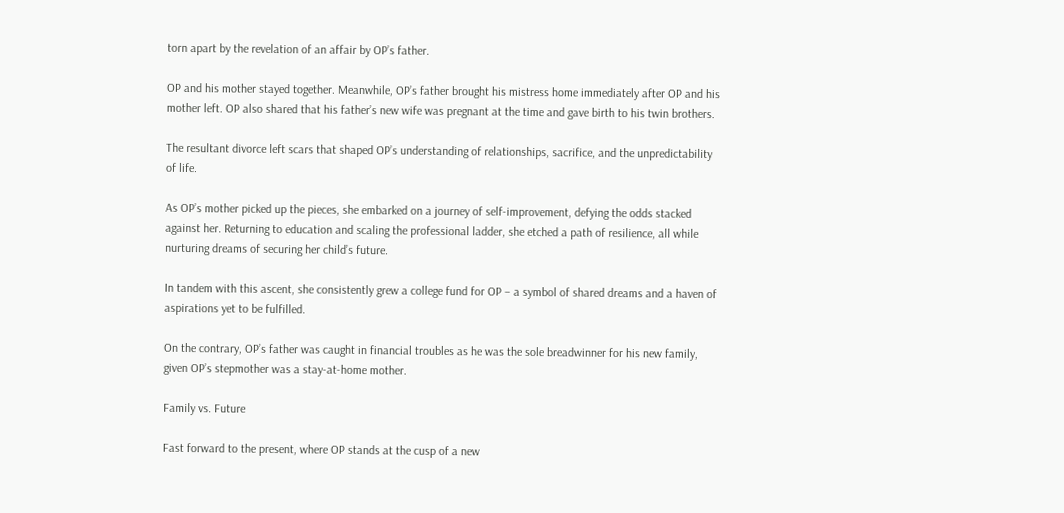torn apart by the revelation of an affair by OP’s father.

OP and his mother stayed together. Meanwhile, OP’s father brought his mistress home immediately after OP and his mother left. OP also shared that his father’s new wife was pregnant at the time and gave birth to his twin brothers.

The resultant divorce left scars that shaped OP’s understanding of relationships, sacrifice, and the unpredictability of life.

As OP’s mother picked up the pieces, she embarked on a journey of self-improvement, defying the odds stacked against her. Returning to education and scaling the professional ladder, she etched a path of resilience, all while nurturing dreams of securing her child’s future.

In tandem with this ascent, she consistently grew a college fund for OP – a symbol of shared dreams and a haven of aspirations yet to be fulfilled.

On the contrary, OP’s father was caught in financial troubles as he was the sole breadwinner for his new family, given OP’s stepmother was a stay-at-home mother.

Family vs. Future

Fast forward to the present, where OP stands at the cusp of a new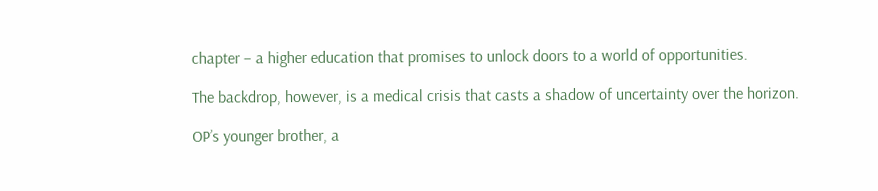chapter – a higher education that promises to unlock doors to a world of opportunities.

The backdrop, however, is a medical crisis that casts a shadow of uncertainty over the horizon.

OP’s younger brother, a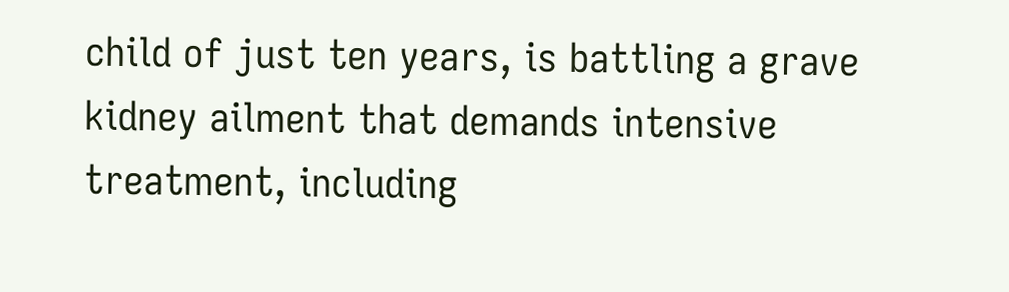child of just ten years, is battling a grave kidney ailment that demands intensive treatment, including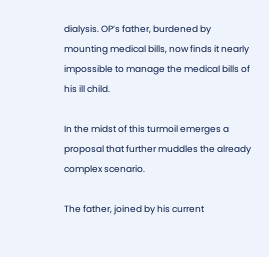dialysis. OP’s father, burdened by mounting medical bills, now finds it nearly impossible to manage the medical bills of his ill child.

In the midst of this turmoil emerges a proposal that further muddles the already complex scenario.

The father, joined by his current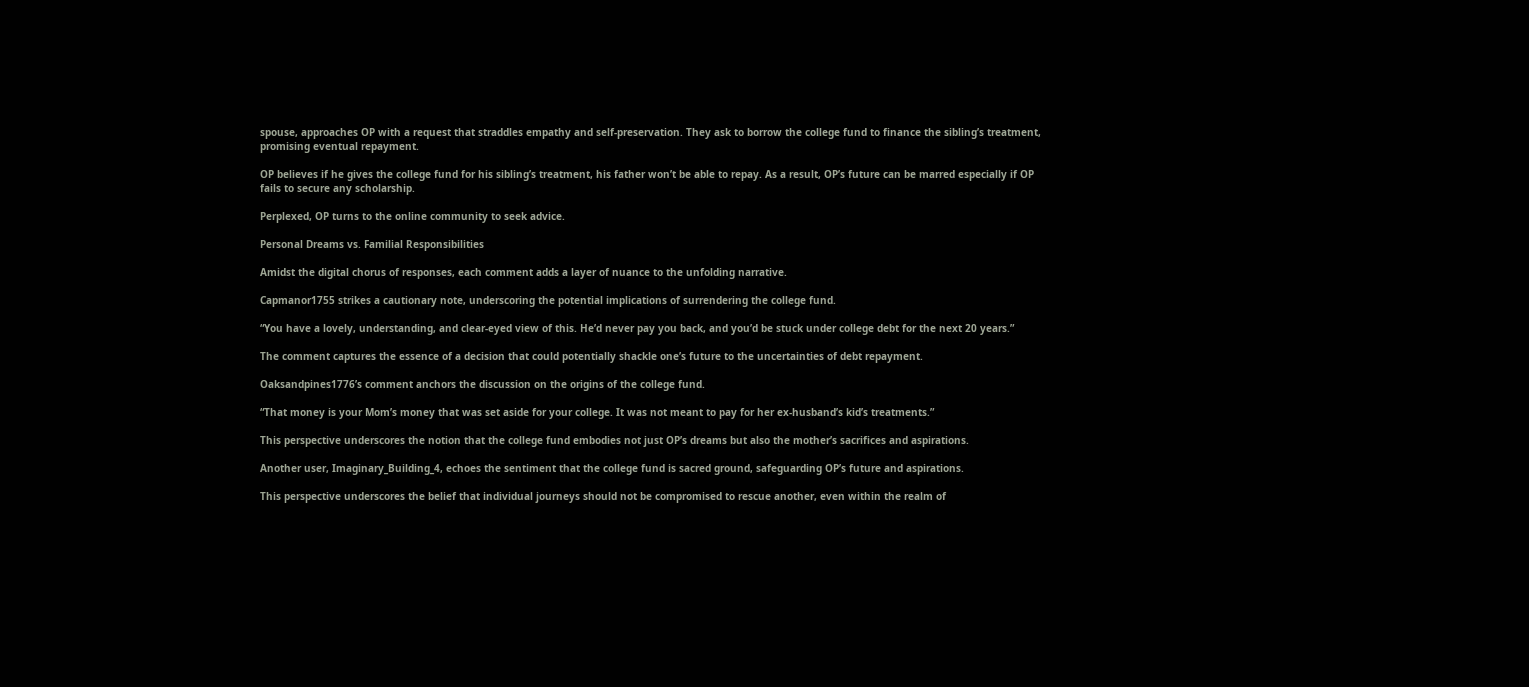spouse, approaches OP with a request that straddles empathy and self-preservation. They ask to borrow the college fund to finance the sibling’s treatment, promising eventual repayment.

OP believes if he gives the college fund for his sibling’s treatment, his father won’t be able to repay. As a result, OP’s future can be marred especially if OP fails to secure any scholarship.

Perplexed, OP turns to the online community to seek advice.

Personal Dreams vs. Familial Responsibilities

Amidst the digital chorus of responses, each comment adds a layer of nuance to the unfolding narrative.

Capmanor1755 strikes a cautionary note, underscoring the potential implications of surrendering the college fund.

“You have a lovely, understanding, and clear-eyed view of this. He’d never pay you back, and you’d be stuck under college debt for the next 20 years.”

The comment captures the essence of a decision that could potentially shackle one’s future to the uncertainties of debt repayment.

Oaksandpines1776’s comment anchors the discussion on the origins of the college fund.

“That money is your Mom’s money that was set aside for your college. It was not meant to pay for her ex-husband’s kid’s treatments.”

This perspective underscores the notion that the college fund embodies not just OP’s dreams but also the mother’s sacrifices and aspirations.

Another user, Imaginary_Building_4, echoes the sentiment that the college fund is sacred ground, safeguarding OP’s future and aspirations.

This perspective underscores the belief that individual journeys should not be compromised to rescue another, even within the realm of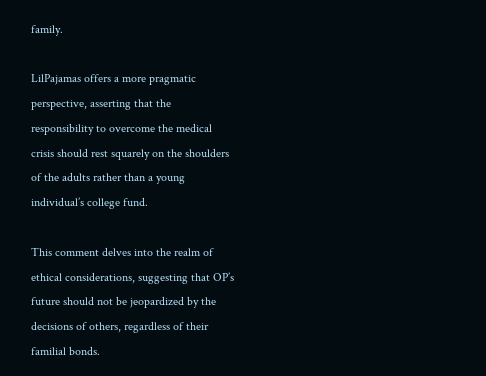family.

LilPajamas offers a more pragmatic perspective, asserting that the responsibility to overcome the medical crisis should rest squarely on the shoulders of the adults rather than a young individual’s college fund.

This comment delves into the realm of ethical considerations, suggesting that OP’s future should not be jeopardized by the decisions of others, regardless of their familial bonds.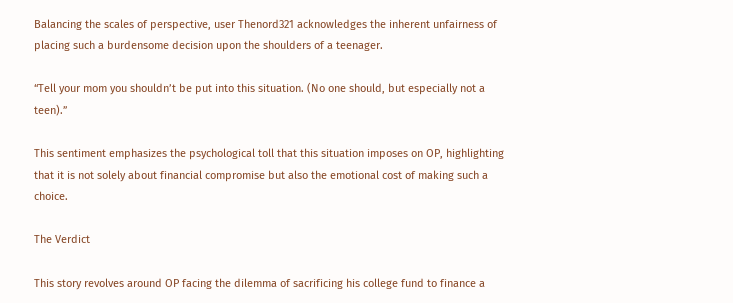Balancing the scales of perspective, user Thenord321 acknowledges the inherent unfairness of placing such a burdensome decision upon the shoulders of a teenager.

“Tell your mom you shouldn’t be put into this situation. (No one should, but especially not a teen).”

This sentiment emphasizes the psychological toll that this situation imposes on OP, highlighting that it is not solely about financial compromise but also the emotional cost of making such a choice.

The Verdict

This story revolves around OP facing the dilemma of sacrificing his college fund to finance a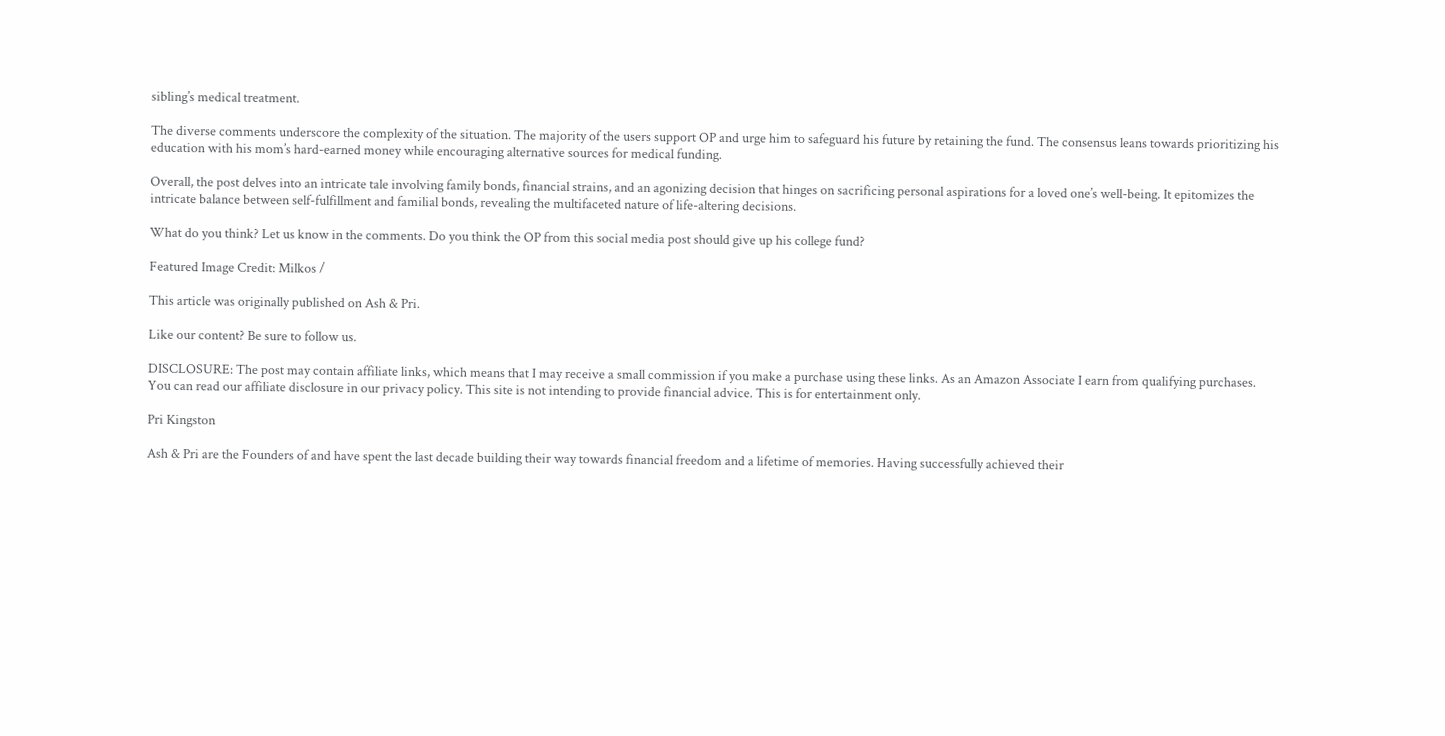sibling’s medical treatment.

The diverse comments underscore the complexity of the situation. The majority of the users support OP and urge him to safeguard his future by retaining the fund. The consensus leans towards prioritizing his education with his mom’s hard-earned money while encouraging alternative sources for medical funding.

Overall, the post delves into an intricate tale involving family bonds, financial strains, and an agonizing decision that hinges on sacrificing personal aspirations for a loved one’s well-being. It epitomizes the intricate balance between self-fulfillment and familial bonds, revealing the multifaceted nature of life-altering decisions.

What do you think? Let us know in the comments. Do you think the OP from this social media post should give up his college fund?

Featured Image Credit: Milkos /

This article was originally published on Ash & Pri.

Like our content? Be sure to follow us.

DISCLOSURE: The post may contain affiliate links, which means that I may receive a small commission if you make a purchase using these links. As an Amazon Associate I earn from qualifying purchases. You can read our affiliate disclosure in our privacy policy. This site is not intending to provide financial advice. This is for entertainment only.

Pri Kingston

Ash & Pri are the Founders of and have spent the last decade building their way towards financial freedom and a lifetime of memories. Having successfully achieved their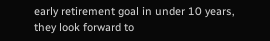early retirement goal in under 10 years, they look forward to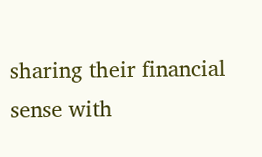sharing their financial sense with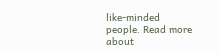like-minded people. Read more about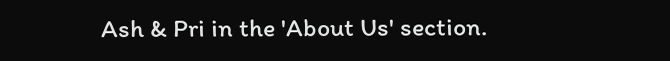Ash & Pri in the 'About Us' section.